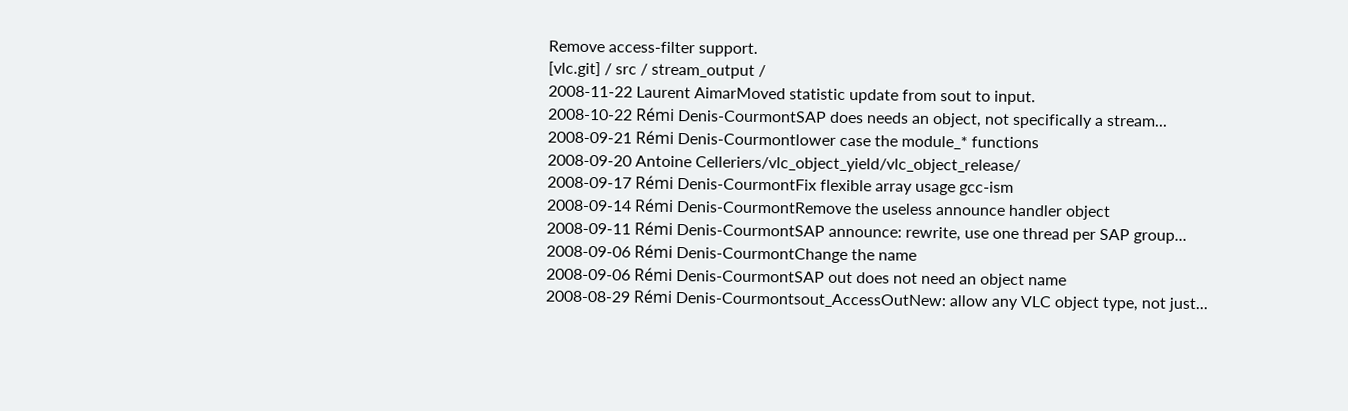Remove access-filter support.
[vlc.git] / src / stream_output /
2008-11-22 Laurent AimarMoved statistic update from sout to input.
2008-10-22 Rémi Denis-CourmontSAP does needs an object, not specifically a stream...
2008-09-21 Rémi Denis-Courmontlower case the module_* functions
2008-09-20 Antoine Celleriers/vlc_object_yield/vlc_object_release/
2008-09-17 Rémi Denis-CourmontFix flexible array usage gcc-ism
2008-09-14 Rémi Denis-CourmontRemove the useless announce handler object
2008-09-11 Rémi Denis-CourmontSAP announce: rewrite, use one thread per SAP group...
2008-09-06 Rémi Denis-CourmontChange the name
2008-09-06 Rémi Denis-CourmontSAP out does not need an object name
2008-08-29 Rémi Denis-Courmontsout_AccessOutNew: allow any VLC object type, not just...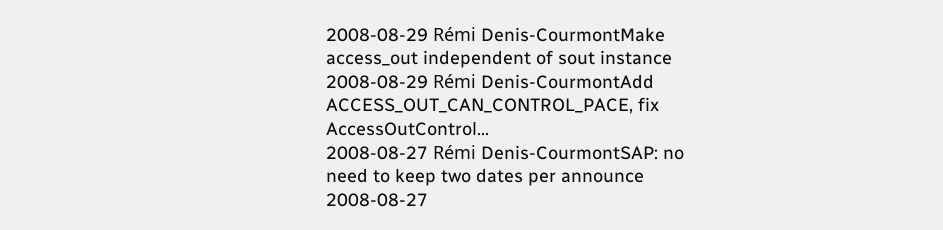2008-08-29 Rémi Denis-CourmontMake access_out independent of sout instance
2008-08-29 Rémi Denis-CourmontAdd ACCESS_OUT_CAN_CONTROL_PACE, fix AccessOutControl...
2008-08-27 Rémi Denis-CourmontSAP: no need to keep two dates per announce
2008-08-27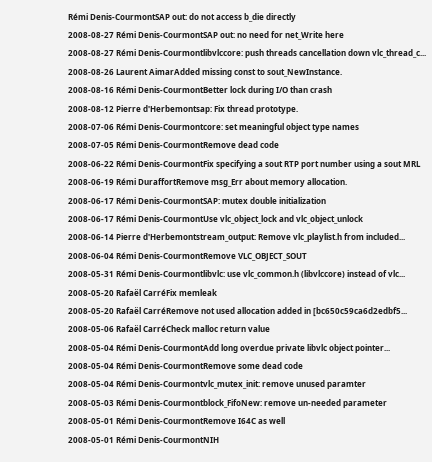Rémi Denis-CourmontSAP out: do not access b_die directly
2008-08-27 Rémi Denis-CourmontSAP out: no need for net_Write here
2008-08-27 Rémi Denis-Courmontlibvlccore: push threads cancellation down vlc_thread_c...
2008-08-26 Laurent AimarAdded missing const to sout_NewInstance.
2008-08-16 Rémi Denis-CourmontBetter lock during I/O than crash
2008-08-12 Pierre d'Herbemontsap: Fix thread prototype.
2008-07-06 Rémi Denis-Courmontcore: set meaningful object type names
2008-07-05 Rémi Denis-CourmontRemove dead code
2008-06-22 Rémi Denis-CourmontFix specifying a sout RTP port number using a sout MRL
2008-06-19 Rémi DuraffortRemove msg_Err about memory allocation.
2008-06-17 Rémi Denis-CourmontSAP: mutex double initialization
2008-06-17 Rémi Denis-CourmontUse vlc_object_lock and vlc_object_unlock
2008-06-14 Pierre d'Herbemontstream_output: Remove vlc_playlist.h from included...
2008-06-04 Rémi Denis-CourmontRemove VLC_OBJECT_SOUT
2008-05-31 Rémi Denis-Courmontlibvlc: use vlc_common.h (libvlccore) instead of vlc...
2008-05-20 Rafaël CarréFix memleak
2008-05-20 Rafaël CarréRemove not used allocation added in [bc650c59ca6d2edbf5...
2008-05-06 Rafaël CarréCheck malloc return value
2008-05-04 Rémi Denis-CourmontAdd long overdue private libvlc object pointer...
2008-05-04 Rémi Denis-CourmontRemove some dead code
2008-05-04 Rémi Denis-Courmontvlc_mutex_init: remove unused paramter
2008-05-03 Rémi Denis-Courmontblock_FifoNew: remove un-needed parameter
2008-05-01 Rémi Denis-CourmontRemove I64C as well
2008-05-01 Rémi Denis-CourmontNIH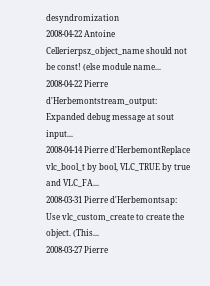desyndromization
2008-04-22 Antoine Cellerierpsz_object_name should not be const! (else module name...
2008-04-22 Pierre d'Herbemontstream_output: Expanded debug message at sout input...
2008-04-14 Pierre d'HerbemontReplace vlc_bool_t by bool, VLC_TRUE by true and VLC_FA...
2008-03-31 Pierre d'Herbemontsap: Use vlc_custom_create to create the object. (This...
2008-03-27 Pierre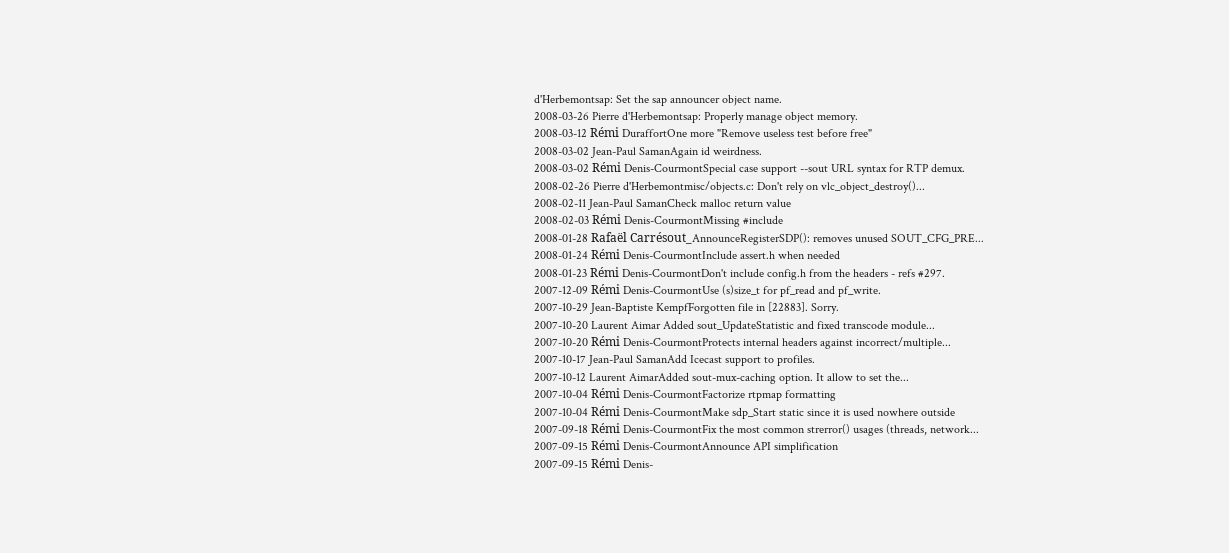d'Herbemontsap: Set the sap announcer object name.
2008-03-26 Pierre d'Herbemontsap: Properly manage object memory.
2008-03-12 Rémi DuraffortOne more "Remove useless test before free"
2008-03-02 Jean-Paul SamanAgain id weirdness.
2008-03-02 Rémi Denis-CourmontSpecial case support --sout URL syntax for RTP demux.
2008-02-26 Pierre d'Herbemontmisc/objects.c: Don't rely on vlc_object_destroy()...
2008-02-11 Jean-Paul SamanCheck malloc return value
2008-02-03 Rémi Denis-CourmontMissing #include
2008-01-28 Rafaël Carrésout_AnnounceRegisterSDP(): removes unused SOUT_CFG_PRE...
2008-01-24 Rémi Denis-CourmontInclude assert.h when needed
2008-01-23 Rémi Denis-CourmontDon't include config.h from the headers - refs #297.
2007-12-09 Rémi Denis-CourmontUse (s)size_t for pf_read and pf_write.
2007-10-29 Jean-Baptiste KempfForgotten file in [22883]. Sorry.
2007-10-20 Laurent Aimar Added sout_UpdateStatistic and fixed transcode module...
2007-10-20 Rémi Denis-CourmontProtects internal headers against incorrect/multiple...
2007-10-17 Jean-Paul SamanAdd Icecast support to profiles.
2007-10-12 Laurent AimarAdded sout-mux-caching option. It allow to set the...
2007-10-04 Rémi Denis-CourmontFactorize rtpmap formatting
2007-10-04 Rémi Denis-CourmontMake sdp_Start static since it is used nowhere outside
2007-09-18 Rémi Denis-CourmontFix the most common strerror() usages (threads, network...
2007-09-15 Rémi Denis-CourmontAnnounce API simplification
2007-09-15 Rémi Denis-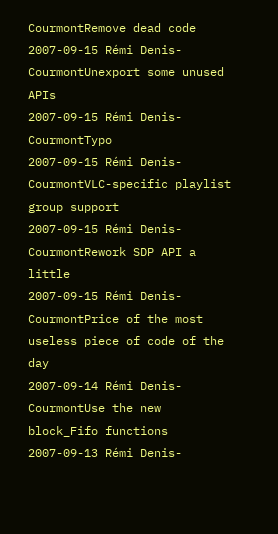CourmontRemove dead code
2007-09-15 Rémi Denis-CourmontUnexport some unused APIs
2007-09-15 Rémi Denis-CourmontTypo
2007-09-15 Rémi Denis-CourmontVLC-specific playlist group support
2007-09-15 Rémi Denis-CourmontRework SDP API a little
2007-09-15 Rémi Denis-CourmontPrice of the most useless piece of code of the day
2007-09-14 Rémi Denis-CourmontUse the new block_Fifo functions
2007-09-13 Rémi Denis-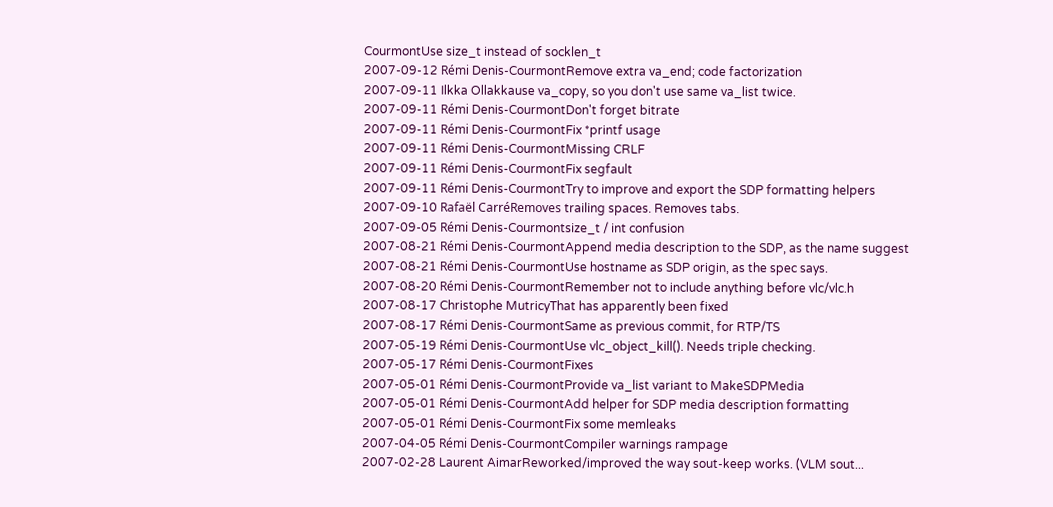CourmontUse size_t instead of socklen_t
2007-09-12 Rémi Denis-CourmontRemove extra va_end; code factorization
2007-09-11 Ilkka Ollakkause va_copy, so you don't use same va_list twice.
2007-09-11 Rémi Denis-CourmontDon't forget bitrate
2007-09-11 Rémi Denis-CourmontFix *printf usage
2007-09-11 Rémi Denis-CourmontMissing CRLF
2007-09-11 Rémi Denis-CourmontFix segfault
2007-09-11 Rémi Denis-CourmontTry to improve and export the SDP formatting helpers
2007-09-10 Rafaël CarréRemoves trailing spaces. Removes tabs.
2007-09-05 Rémi Denis-Courmontsize_t / int confusion
2007-08-21 Rémi Denis-CourmontAppend media description to the SDP, as the name suggest
2007-08-21 Rémi Denis-CourmontUse hostname as SDP origin, as the spec says.
2007-08-20 Rémi Denis-CourmontRemember not to include anything before vlc/vlc.h
2007-08-17 Christophe MutricyThat has apparently been fixed
2007-08-17 Rémi Denis-CourmontSame as previous commit, for RTP/TS
2007-05-19 Rémi Denis-CourmontUse vlc_object_kill(). Needs triple checking.
2007-05-17 Rémi Denis-CourmontFixes
2007-05-01 Rémi Denis-CourmontProvide va_list variant to MakeSDPMedia
2007-05-01 Rémi Denis-CourmontAdd helper for SDP media description formatting
2007-05-01 Rémi Denis-CourmontFix some memleaks
2007-04-05 Rémi Denis-CourmontCompiler warnings rampage
2007-02-28 Laurent AimarReworked/improved the way sout-keep works. (VLM sout...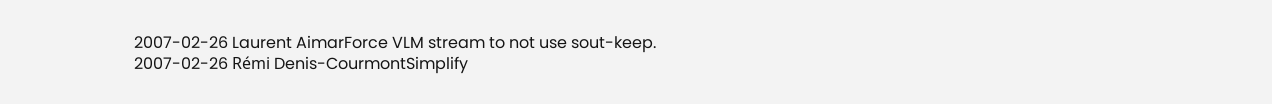2007-02-26 Laurent AimarForce VLM stream to not use sout-keep.
2007-02-26 Rémi Denis-CourmontSimplify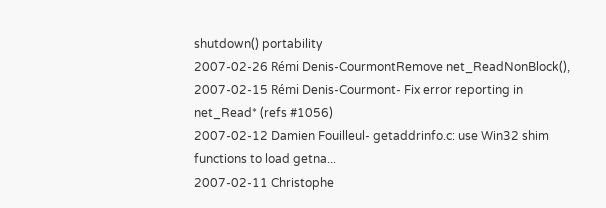shutdown() portability
2007-02-26 Rémi Denis-CourmontRemove net_ReadNonBlock(),
2007-02-15 Rémi Denis-Courmont- Fix error reporting in net_Read* (refs #1056)
2007-02-12 Damien Fouilleul- getaddrinfo.c: use Win32 shim functions to load getna...
2007-02-11 Christophe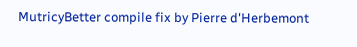MutricyBetter compile fix by Pierre d'Herbemont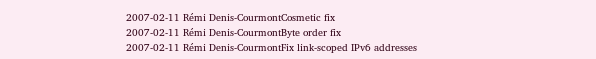2007-02-11 Rémi Denis-CourmontCosmetic fix
2007-02-11 Rémi Denis-CourmontByte order fix
2007-02-11 Rémi Denis-CourmontFix link-scoped IPv6 addresses